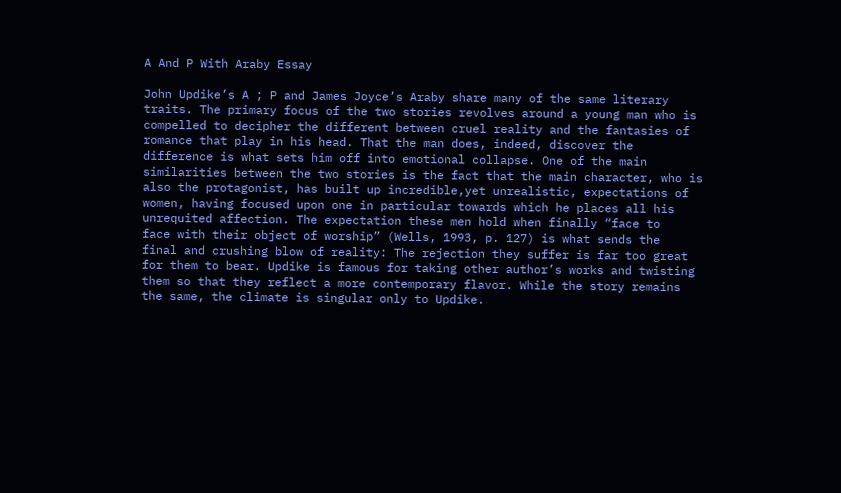A And P With Araby Essay

John Updike’s A ; P and James Joyce’s Araby share many of the same literary
traits. The primary focus of the two stories revolves around a young man who is
compelled to decipher the different between cruel reality and the fantasies of
romance that play in his head. That the man does, indeed, discover the
difference is what sets him off into emotional collapse. One of the main
similarities between the two stories is the fact that the main character, who is
also the protagonist, has built up incredible,yet unrealistic, expectations of
women, having focused upon one in particular towards which he places all his
unrequited affection. The expectation these men hold when finally “face to
face with their object of worship” (Wells, 1993, p. 127) is what sends the
final and crushing blow of reality: The rejection they suffer is far too great
for them to bear. Updike is famous for taking other author’s works and twisting
them so that they reflect a more contemporary flavor. While the story remains
the same, the climate is singular only to Updike.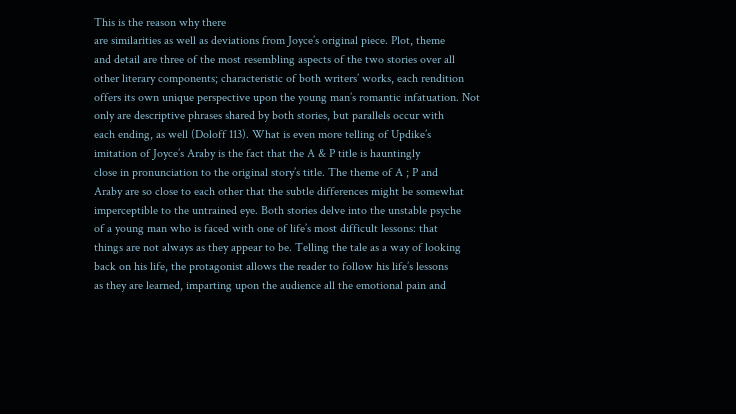This is the reason why there
are similarities as well as deviations from Joyce’s original piece. Plot, theme
and detail are three of the most resembling aspects of the two stories over all
other literary components; characteristic of both writers’ works, each rendition
offers its own unique perspective upon the young man’s romantic infatuation. Not
only are descriptive phrases shared by both stories, but parallels occur with
each ending, as well (Doloff 113). What is even more telling of Updike’s
imitation of Joyce’s Araby is the fact that the A & P title is hauntingly
close in pronunciation to the original story’s title. The theme of A ; P and
Araby are so close to each other that the subtle differences might be somewhat
imperceptible to the untrained eye. Both stories delve into the unstable psyche
of a young man who is faced with one of life’s most difficult lessons: that
things are not always as they appear to be. Telling the tale as a way of looking
back on his life, the protagonist allows the reader to follow his life’s lessons
as they are learned, imparting upon the audience all the emotional pain and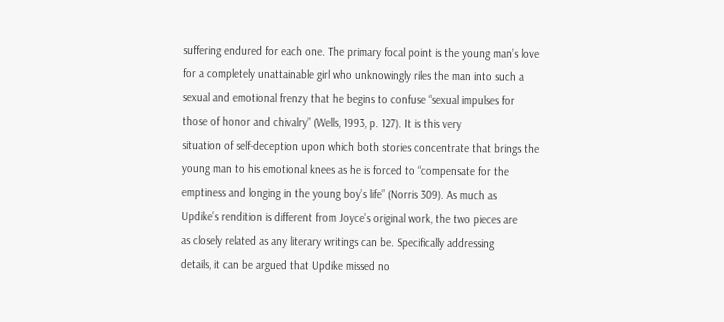suffering endured for each one. The primary focal point is the young man’s love
for a completely unattainable girl who unknowingly riles the man into such a
sexual and emotional frenzy that he begins to confuse “sexual impulses for
those of honor and chivalry” (Wells, 1993, p. 127). It is this very
situation of self-deception upon which both stories concentrate that brings the
young man to his emotional knees as he is forced to “compensate for the
emptiness and longing in the young boy’s life” (Norris 309). As much as
Updike’s rendition is different from Joyce’s original work, the two pieces are
as closely related as any literary writings can be. Specifically addressing
details, it can be argued that Updike missed no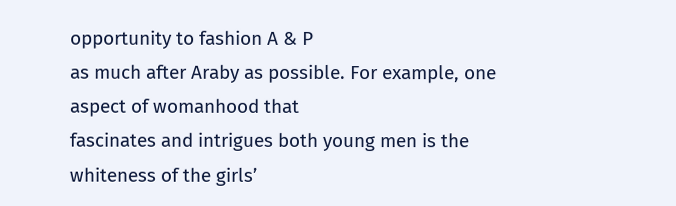opportunity to fashion A & P
as much after Araby as possible. For example, one aspect of womanhood that
fascinates and intrigues both young men is the whiteness of the girls’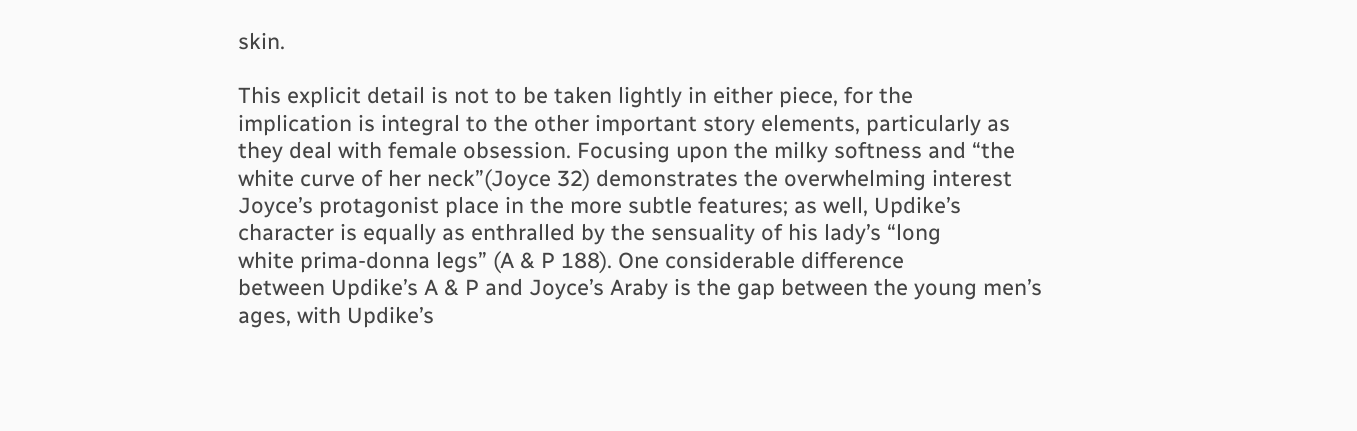skin.

This explicit detail is not to be taken lightly in either piece, for the
implication is integral to the other important story elements, particularly as
they deal with female obsession. Focusing upon the milky softness and “the
white curve of her neck”(Joyce 32) demonstrates the overwhelming interest
Joyce’s protagonist place in the more subtle features; as well, Updike’s
character is equally as enthralled by the sensuality of his lady’s “long
white prima-donna legs” (A & P 188). One considerable difference
between Updike’s A & P and Joyce’s Araby is the gap between the young men’s
ages, with Updike’s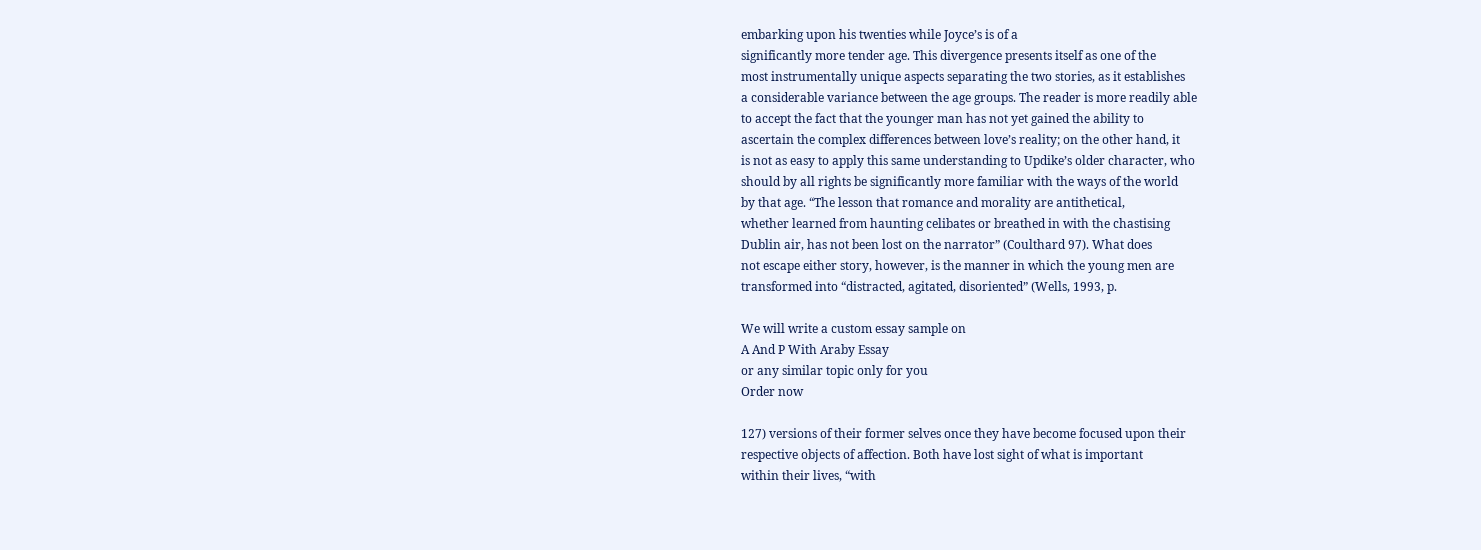embarking upon his twenties while Joyce’s is of a
significantly more tender age. This divergence presents itself as one of the
most instrumentally unique aspects separating the two stories, as it establishes
a considerable variance between the age groups. The reader is more readily able
to accept the fact that the younger man has not yet gained the ability to
ascertain the complex differences between love’s reality; on the other hand, it
is not as easy to apply this same understanding to Updike’s older character, who
should by all rights be significantly more familiar with the ways of the world
by that age. “The lesson that romance and morality are antithetical,
whether learned from haunting celibates or breathed in with the chastising
Dublin air, has not been lost on the narrator” (Coulthard 97). What does
not escape either story, however, is the manner in which the young men are
transformed into “distracted, agitated, disoriented” (Wells, 1993, p.

We will write a custom essay sample on
A And P With Araby Essay
or any similar topic only for you
Order now

127) versions of their former selves once they have become focused upon their
respective objects of affection. Both have lost sight of what is important
within their lives, “with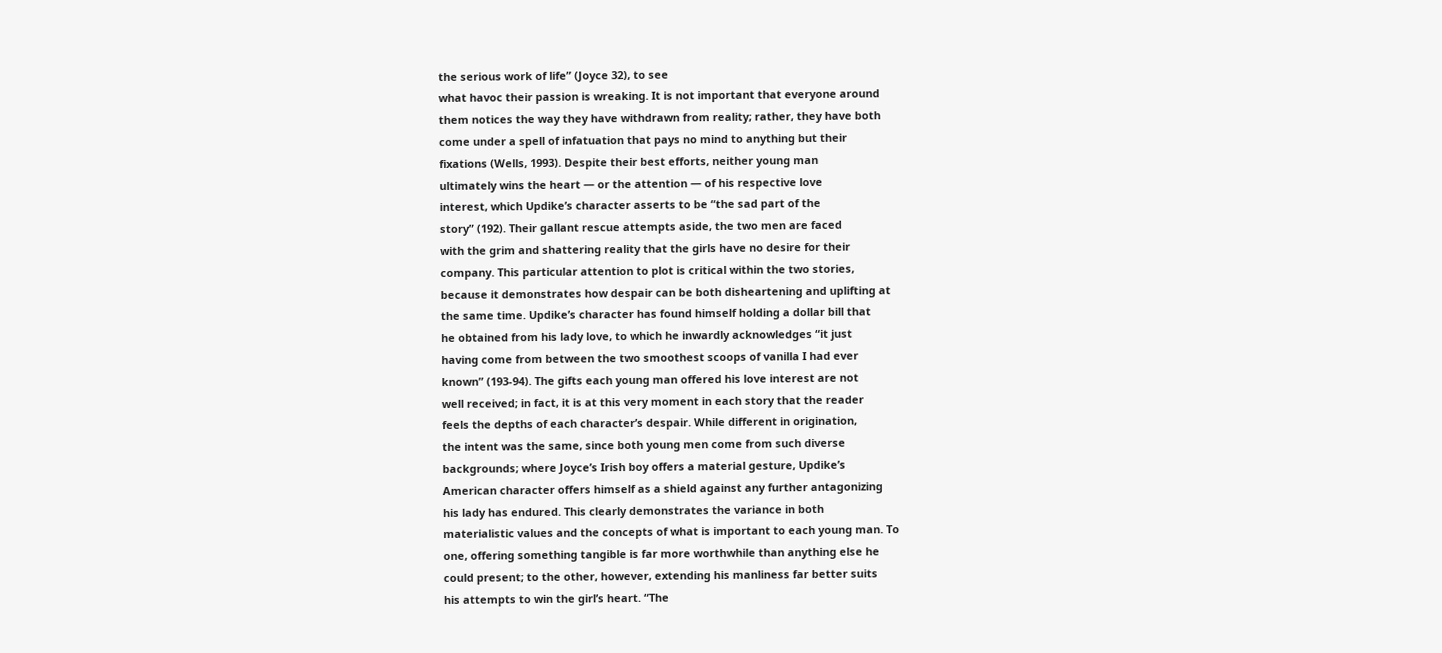the serious work of life” (Joyce 32), to see
what havoc their passion is wreaking. It is not important that everyone around
them notices the way they have withdrawn from reality; rather, they have both
come under a spell of infatuation that pays no mind to anything but their
fixations (Wells, 1993). Despite their best efforts, neither young man
ultimately wins the heart — or the attention — of his respective love
interest, which Updike’s character asserts to be “the sad part of the
story” (192). Their gallant rescue attempts aside, the two men are faced
with the grim and shattering reality that the girls have no desire for their
company. This particular attention to plot is critical within the two stories,
because it demonstrates how despair can be both disheartening and uplifting at
the same time. Updike’s character has found himself holding a dollar bill that
he obtained from his lady love, to which he inwardly acknowledges “it just
having come from between the two smoothest scoops of vanilla I had ever
known” (193-94). The gifts each young man offered his love interest are not
well received; in fact, it is at this very moment in each story that the reader
feels the depths of each character’s despair. While different in origination,
the intent was the same, since both young men come from such diverse
backgrounds; where Joyce’s Irish boy offers a material gesture, Updike’s
American character offers himself as a shield against any further antagonizing
his lady has endured. This clearly demonstrates the variance in both
materialistic values and the concepts of what is important to each young man. To
one, offering something tangible is far more worthwhile than anything else he
could present; to the other, however, extending his manliness far better suits
his attempts to win the girl’s heart. “The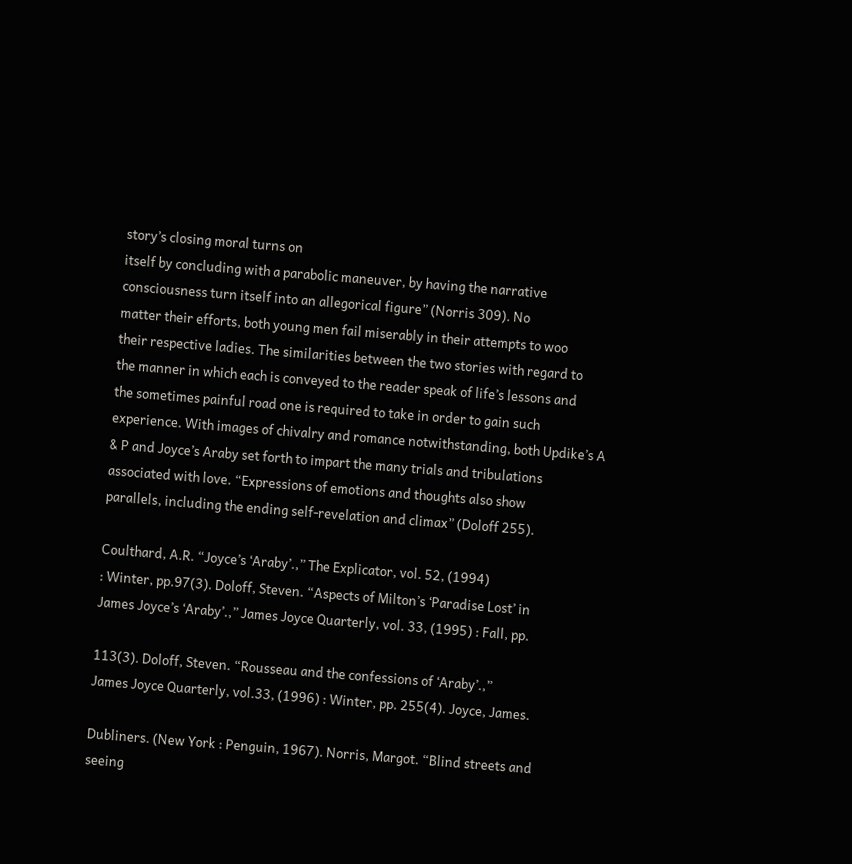story’s closing moral turns on
itself by concluding with a parabolic maneuver, by having the narrative
consciousness turn itself into an allegorical figure” (Norris 309). No
matter their efforts, both young men fail miserably in their attempts to woo
their respective ladies. The similarities between the two stories with regard to
the manner in which each is conveyed to the reader speak of life’s lessons and
the sometimes painful road one is required to take in order to gain such
experience. With images of chivalry and romance notwithstanding, both Updike’s A
& P and Joyce’s Araby set forth to impart the many trials and tribulations
associated with love. “Expressions of emotions and thoughts also show
parallels, including the ending self-revelation and climax” (Doloff 255).

Coulthard, A.R. “Joyce’s ‘Araby’.,” The Explicator, vol. 52, (1994)
: Winter, pp.97(3). Doloff, Steven. “Aspects of Milton’s ‘Paradise Lost’ in
James Joyce’s ‘Araby’.,” James Joyce Quarterly, vol. 33, (1995) : Fall, pp.

113(3). Doloff, Steven. “Rousseau and the confessions of ‘Araby’.,”
James Joyce Quarterly, vol.33, (1996) : Winter, pp. 255(4). Joyce, James.

Dubliners. (New York : Penguin, 1967). Norris, Margot. “Blind streets and
seeing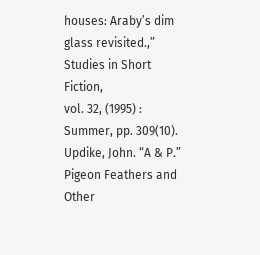houses: Araby’s dim glass revisited.,” Studies in Short Fiction,
vol. 32, (1995) : Summer, pp. 309(10). Updike, John. “A & P.”
Pigeon Feathers and Other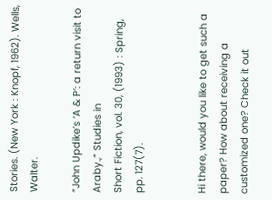Stories. (New York : Knopf, 1962). Wells, Walter.

“John Updike’s ‘A & P’: a return visit to Araby.,” Studies in
Short Fiction, vol. 30, (1993) : Spring, pp. 127(7).


Hi there, would you like to get such a paper? How about receiving a customized one? Check it out